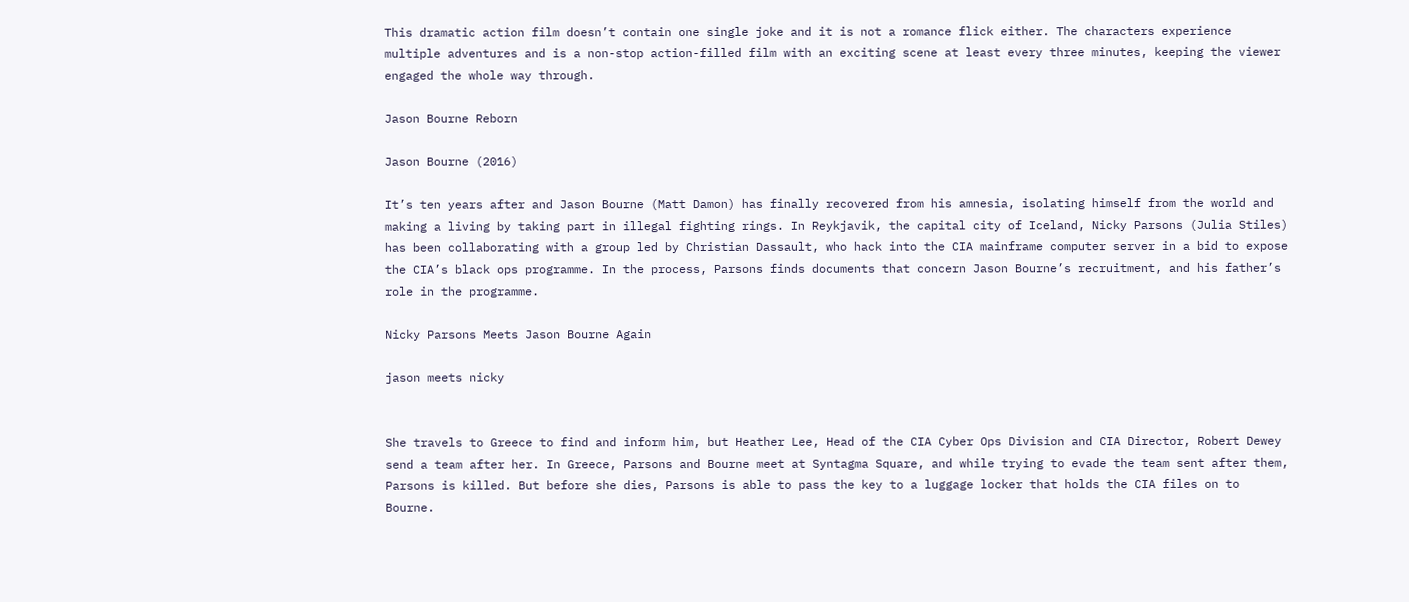This dramatic action film doesn’t contain one single joke and it is not a romance flick either. The characters experience multiple adventures and is a non-stop action-filled film with an exciting scene at least every three minutes, keeping the viewer engaged the whole way through.

Jason Bourne Reborn

Jason Bourne (2016)

It’s ten years after and Jason Bourne (Matt Damon) has finally recovered from his amnesia, isolating himself from the world and making a living by taking part in illegal fighting rings. In Reykjavik, the capital city of Iceland, Nicky Parsons (Julia Stiles) has been collaborating with a group led by Christian Dassault, who hack into the CIA mainframe computer server in a bid to expose the CIA’s black ops programme. In the process, Parsons finds documents that concern Jason Bourne’s recruitment, and his father’s role in the programme.

Nicky Parsons Meets Jason Bourne Again

jason meets nicky


She travels to Greece to find and inform him, but Heather Lee, Head of the CIA Cyber Ops Division and CIA Director, Robert Dewey send a team after her. In Greece, Parsons and Bourne meet at Syntagma Square, and while trying to evade the team sent after them, Parsons is killed. But before she dies, Parsons is able to pass the key to a luggage locker that holds the CIA files on to Bourne.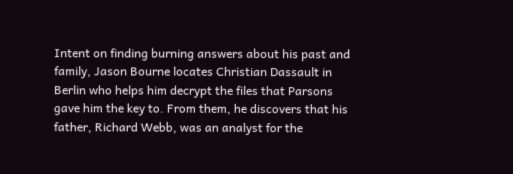Intent on finding burning answers about his past and family, Jason Bourne locates Christian Dassault in Berlin who helps him decrypt the files that Parsons gave him the key to. From them, he discovers that his father, Richard Webb, was an analyst for the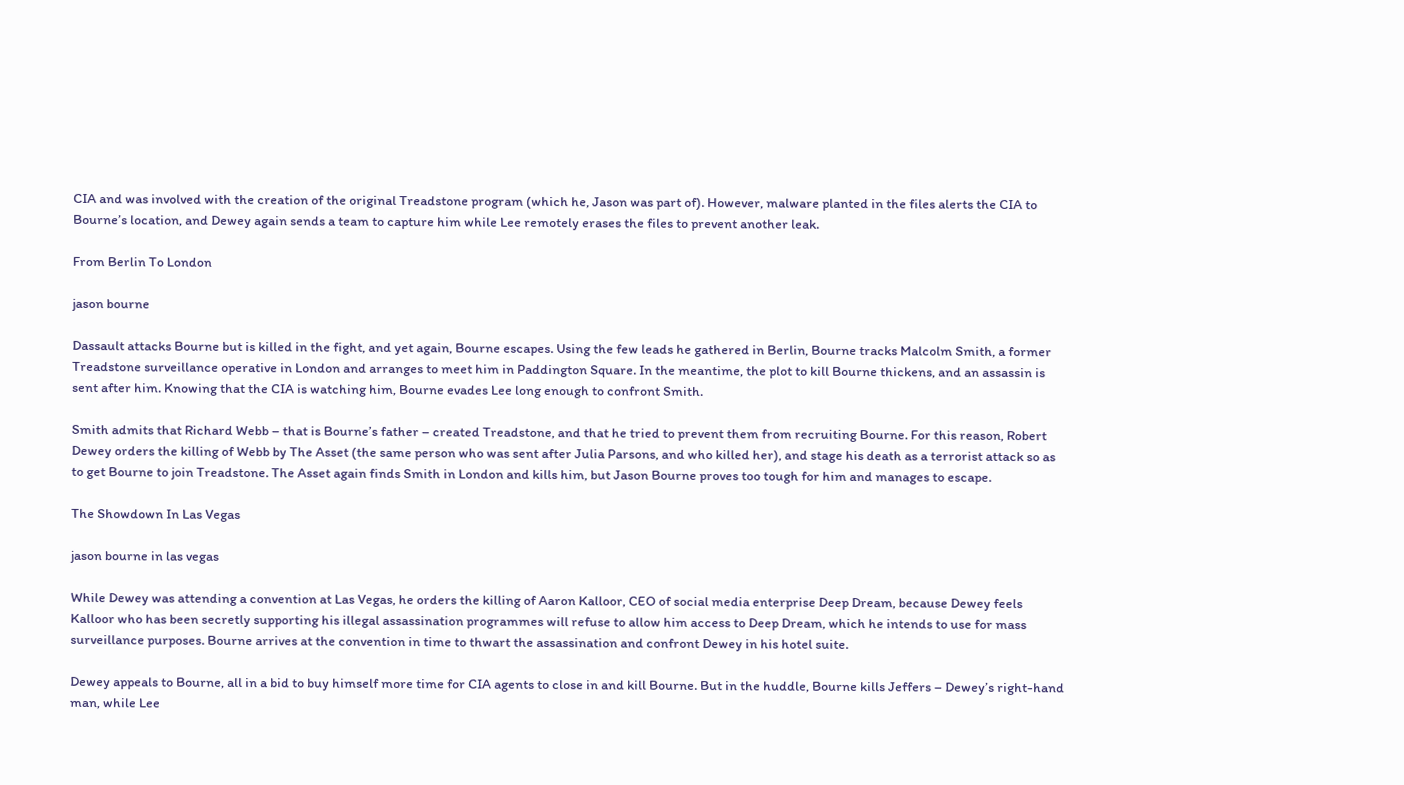CIA and was involved with the creation of the original Treadstone program (which he, Jason was part of). However, malware planted in the files alerts the CIA to Bourne’s location, and Dewey again sends a team to capture him while Lee remotely erases the files to prevent another leak.

From Berlin To London

jason bourne

Dassault attacks Bourne but is killed in the fight, and yet again, Bourne escapes. Using the few leads he gathered in Berlin, Bourne tracks Malcolm Smith, a former Treadstone surveillance operative in London and arranges to meet him in Paddington Square. In the meantime, the plot to kill Bourne thickens, and an assassin is sent after him. Knowing that the CIA is watching him, Bourne evades Lee long enough to confront Smith.

Smith admits that Richard Webb – that is Bourne’s father – created Treadstone, and that he tried to prevent them from recruiting Bourne. For this reason, Robert Dewey orders the killing of Webb by The Asset (the same person who was sent after Julia Parsons, and who killed her), and stage his death as a terrorist attack so as to get Bourne to join Treadstone. The Asset again finds Smith in London and kills him, but Jason Bourne proves too tough for him and manages to escape.

The Showdown In Las Vegas

jason bourne in las vegas

While Dewey was attending a convention at Las Vegas, he orders the killing of Aaron Kalloor, CEO of social media enterprise Deep Dream, because Dewey feels Kalloor who has been secretly supporting his illegal assassination programmes will refuse to allow him access to Deep Dream, which he intends to use for mass surveillance purposes. Bourne arrives at the convention in time to thwart the assassination and confront Dewey in his hotel suite.

Dewey appeals to Bourne, all in a bid to buy himself more time for CIA agents to close in and kill Bourne. But in the huddle, Bourne kills Jeffers – Dewey’s right-hand man, while Lee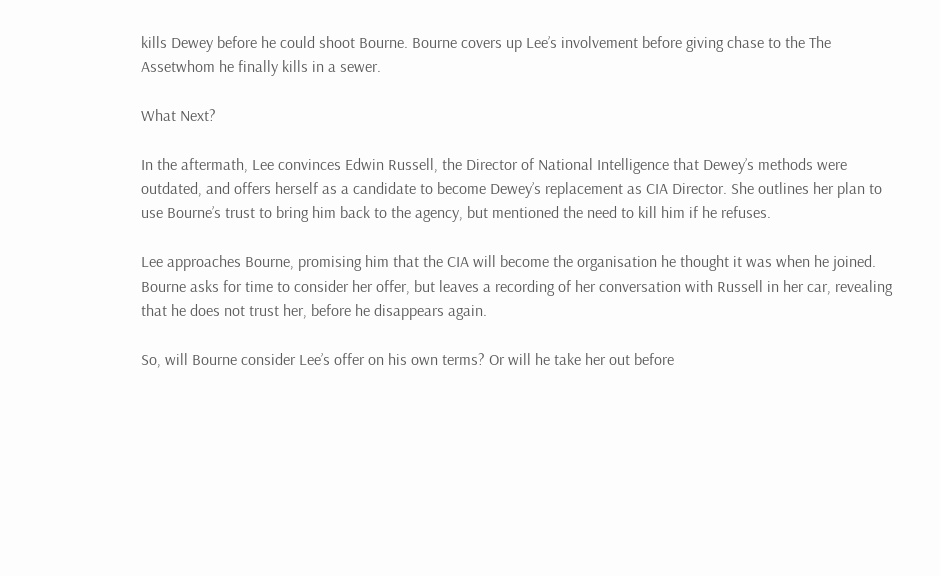kills Dewey before he could shoot Bourne. Bourne covers up Lee’s involvement before giving chase to the The Assetwhom he finally kills in a sewer.

What Next?

In the aftermath, Lee convinces Edwin Russell, the Director of National Intelligence that Dewey’s methods were outdated, and offers herself as a candidate to become Dewey’s replacement as CIA Director. She outlines her plan to use Bourne’s trust to bring him back to the agency, but mentioned the need to kill him if he refuses.

Lee approaches Bourne, promising him that the CIA will become the organisation he thought it was when he joined. Bourne asks for time to consider her offer, but leaves a recording of her conversation with Russell in her car, revealing that he does not trust her, before he disappears again.

So, will Bourne consider Lee’s offer on his own terms? Or will he take her out before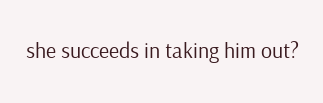she succeeds in taking him out?